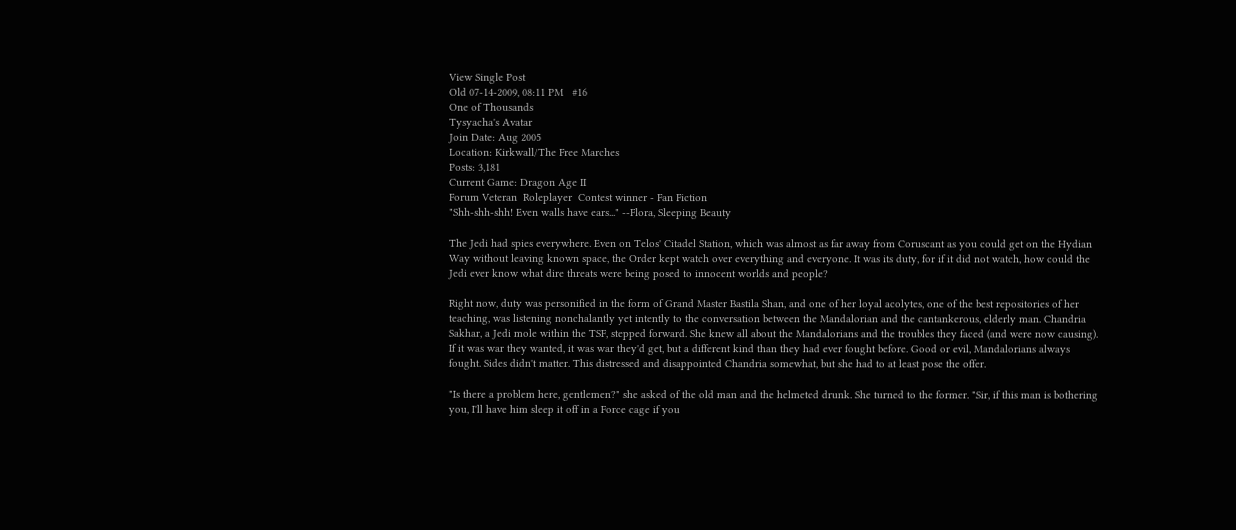View Single Post
Old 07-14-2009, 08:11 PM   #16
One of Thousands
Tysyacha's Avatar
Join Date: Aug 2005
Location: Kirkwall/The Free Marches
Posts: 3,181
Current Game: Dragon Age II
Forum Veteran  Roleplayer  Contest winner - Fan Fiction
"Shh-shh-shh! Even walls have ears..." --Flora, Sleeping Beauty

The Jedi had spies everywhere. Even on Telos' Citadel Station, which was almost as far away from Coruscant as you could get on the Hydian Way without leaving known space, the Order kept watch over everything and everyone. It was its duty, for if it did not watch, how could the Jedi ever know what dire threats were being posed to innocent worlds and people?

Right now, duty was personified in the form of Grand Master Bastila Shan, and one of her loyal acolytes, one of the best repositories of her teaching, was listening nonchalantly yet intently to the conversation between the Mandalorian and the cantankerous, elderly man. Chandria Sakhar, a Jedi mole within the TSF, stepped forward. She knew all about the Mandalorians and the troubles they faced (and were now causing). If it was war they wanted, it was war they'd get, but a different kind than they had ever fought before. Good or evil, Mandalorians always fought. Sides didn't matter. This distressed and disappointed Chandria somewhat, but she had to at least pose the offer.

"Is there a problem here, gentlemen?" she asked of the old man and the helmeted drunk. She turned to the former. "Sir, if this man is bothering you, I'll have him sleep it off in a Force cage if you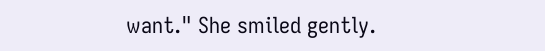want." She smiled gently.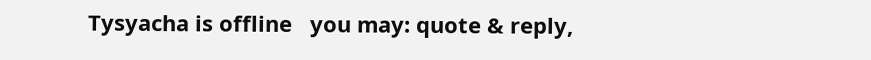Tysyacha is offline   you may: quote & reply,